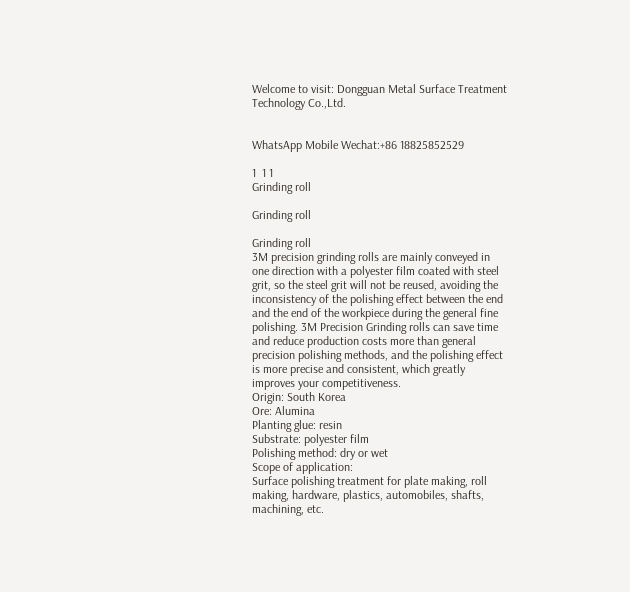Welcome to visit: Dongguan Metal Surface Treatment Technology Co.,Ltd.


WhatsApp Mobile Wechat:+86 18825852529

1  1 1
Grinding roll

Grinding roll

Grinding roll
3M precision grinding rolls are mainly conveyed in one direction with a polyester film coated with steel grit, so the steel grit will not be reused, avoiding the inconsistency of the polishing effect between the end and the end of the workpiece during the general fine polishing. 3M Precision Grinding rolls can save time and reduce production costs more than general precision polishing methods, and the polishing effect is more precise and consistent, which greatly improves your competitiveness.
Origin: South Korea
Ore: Alumina
Planting glue: resin
Substrate: polyester film
Polishing method: dry or wet
Scope of application:
Surface polishing treatment for plate making, roll making, hardware, plastics, automobiles, shafts, machining, etc.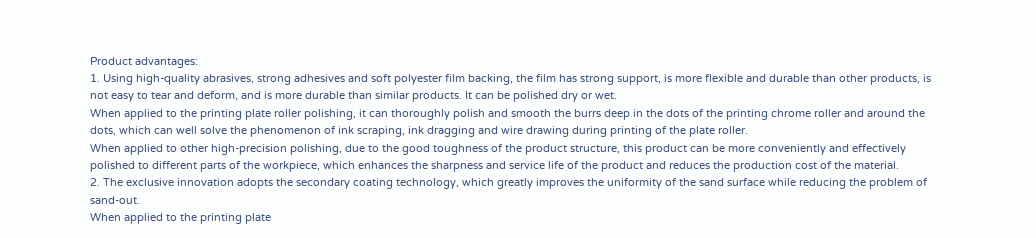Product advantages:
1. Using high-quality abrasives, strong adhesives and soft polyester film backing, the film has strong support, is more flexible and durable than other products, is not easy to tear and deform, and is more durable than similar products. It can be polished dry or wet.
When applied to the printing plate roller polishing, it can thoroughly polish and smooth the burrs deep in the dots of the printing chrome roller and around the dots, which can well solve the phenomenon of ink scraping, ink dragging and wire drawing during printing of the plate roller.
When applied to other high-precision polishing, due to the good toughness of the product structure, this product can be more conveniently and effectively polished to different parts of the workpiece, which enhances the sharpness and service life of the product and reduces the production cost of the material.
2. The exclusive innovation adopts the secondary coating technology, which greatly improves the uniformity of the sand surface while reducing the problem of sand-out.
When applied to the printing plate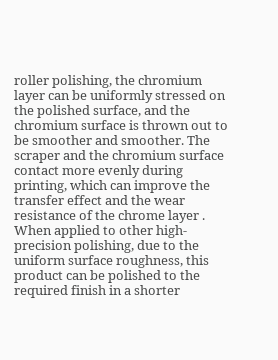roller polishing, the chromium layer can be uniformly stressed on the polished surface, and the chromium surface is thrown out to be smoother and smoother. The scraper and the chromium surface contact more evenly during printing, which can improve the transfer effect and the wear resistance of the chrome layer .
When applied to other high-precision polishing, due to the uniform surface roughness, this product can be polished to the required finish in a shorter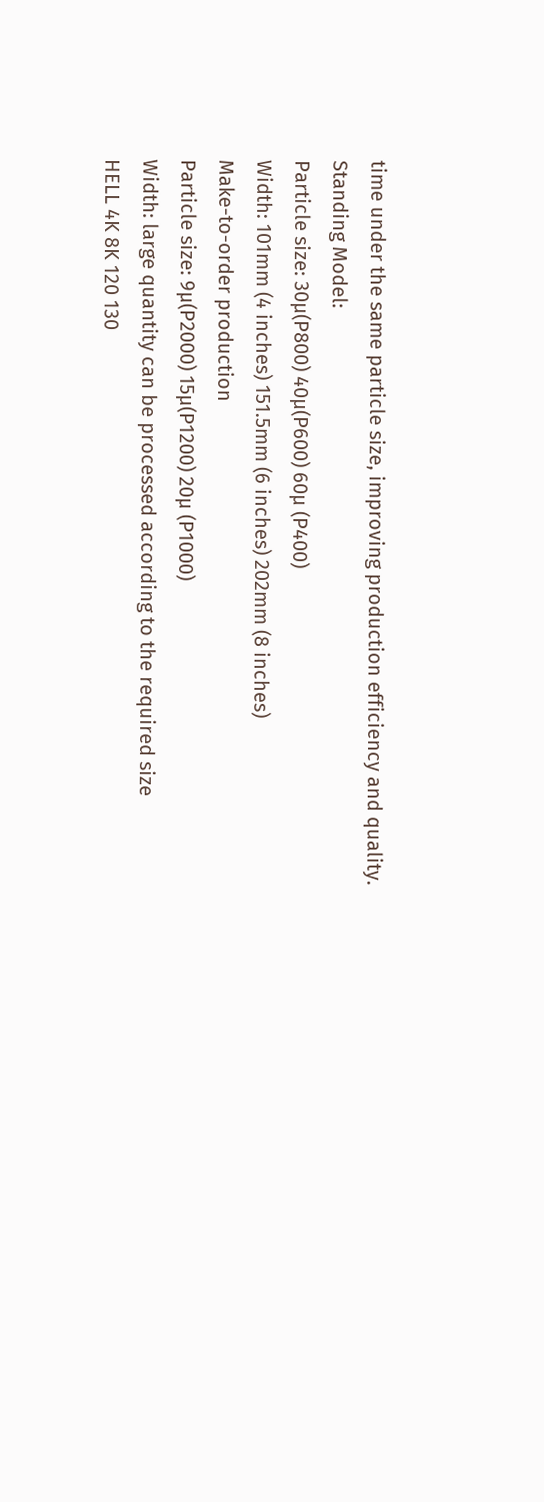time under the same particle size, improving production efficiency and quality.
Standing Model:
Particle size: 30μ(P800) 40μ(P600) 60μ (P400)
Width: 101mm (4 inches) 151.5mm (6 inches) 202mm (8 inches)
Make-to-order production
Particle size: 9μ(P2000) 15μ(P1200) 20μ (P1000)
Width: large quantity can be processed according to the required size
HELL 4K 8K 120 130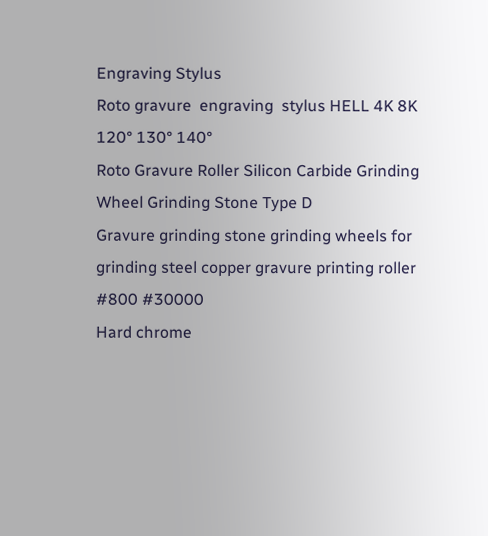Engraving Stylus
Roto gravure  engraving  stylus HELL 4K 8K  120° 130° 140°
Roto Gravure Roller Silicon Carbide Grinding Wheel Grinding Stone Type D
Gravure grinding stone grinding wheels for grinding steel copper gravure printing roller #800 #30000
Hard chrome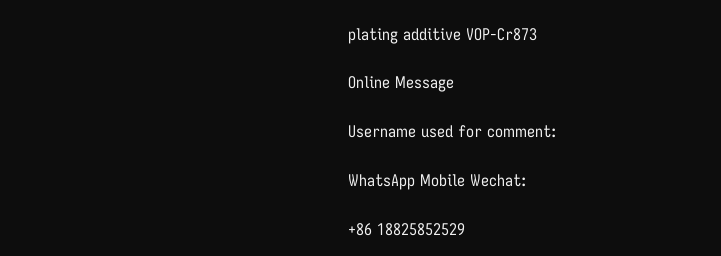plating additive VOP-Cr873

Online Message

Username used for comment:

WhatsApp Mobile Wechat:

+86 18825852529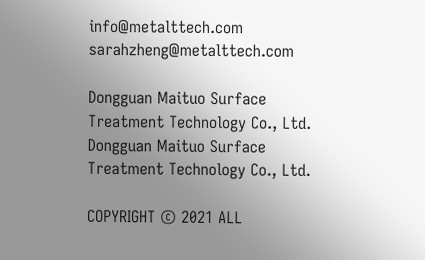info@metalttech.com sarahzheng@metalttech.com

Dongguan Maituo Surface Treatment Technology Co., Ltd.
Dongguan Maituo Surface Treatment Technology Co., Ltd.

COPYRIGHT © 2021 ALL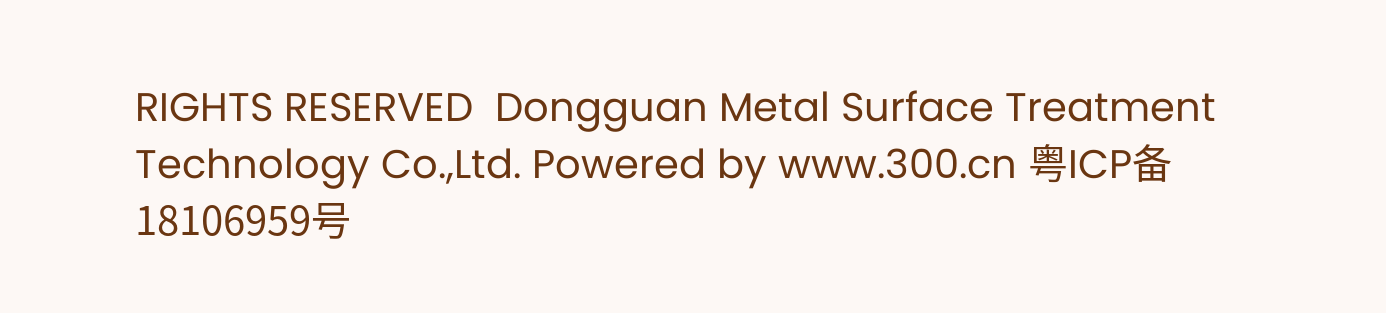RIGHTS RESERVED  Dongguan Metal Surface Treatment Technology Co.,Ltd. Powered by www.300.cn 粤ICP备18106959号